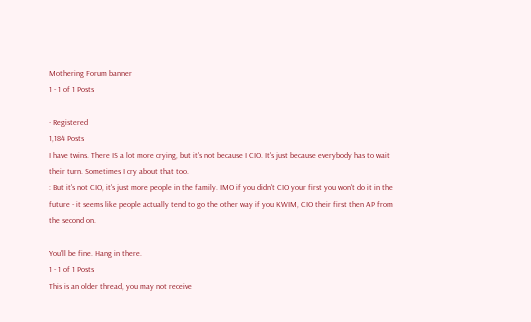Mothering Forum banner
1 - 1 of 1 Posts

· Registered
1,184 Posts
I have twins. There IS a lot more crying, but it's not because I CIO. It's just because everybody has to wait their turn. Sometimes I cry about that too.
: But it's not CIO, it's just more people in the family. IMO if you didn't CIO your first you won't do it in the future - it seems like people actually tend to go the other way if you KWIM, CIO their first then AP from the second on.

You'll be fine. Hang in there.
1 - 1 of 1 Posts
This is an older thread, you may not receive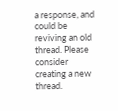a response, and could be reviving an old thread. Please consider creating a new thread.